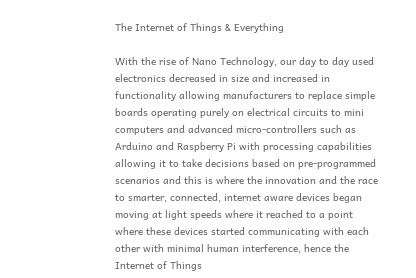The Internet of Things & Everything

With the rise of Nano Technology, our day to day used electronics decreased in size and increased in functionality allowing manufacturers to replace simple boards operating purely on electrical circuits to mini computers and advanced micro-controllers such as Arduino and Raspberry Pi with processing capabilities allowing it to take decisions based on pre-programmed scenarios and this is where the innovation and the race to smarter, connected, internet aware devices began moving at light speeds where it reached to a point where these devices started communicating with each other with minimal human interference, hence the Internet of Things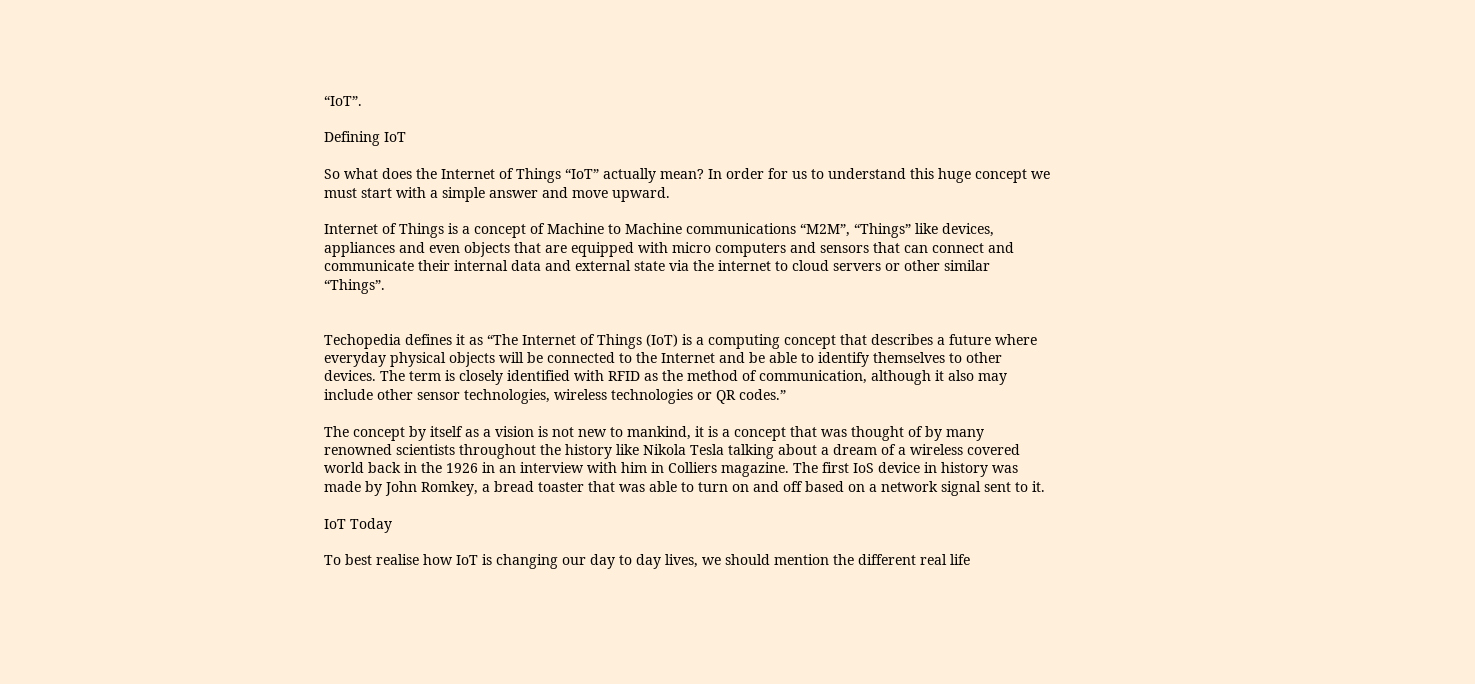“IoT”.

Defining IoT

So what does the Internet of Things “IoT” actually mean? In order for us to understand this huge concept we must start with a simple answer and move upward.

Internet of Things is a concept of Machine to Machine communications “M2M”, “Things” like devices, appliances and even objects that are equipped with micro computers and sensors that can connect and communicate their internal data and external state via the internet to cloud servers or other similar “Things”.


Techopedia defines it as “The Internet of Things (IoT) is a computing concept that describes a future where everyday physical objects will be connected to the Internet and be able to identify themselves to other devices. The term is closely identified with RFID as the method of communication, although it also may include other sensor technologies, wireless technologies or QR codes.”

The concept by itself as a vision is not new to mankind, it is a concept that was thought of by many renowned scientists throughout the history like Nikola Tesla talking about a dream of a wireless covered world back in the 1926 in an interview with him in Colliers magazine. The first IoS device in history was made by John Romkey, a bread toaster that was able to turn on and off based on a network signal sent to it.

IoT Today

To best realise how IoT is changing our day to day lives, we should mention the different real life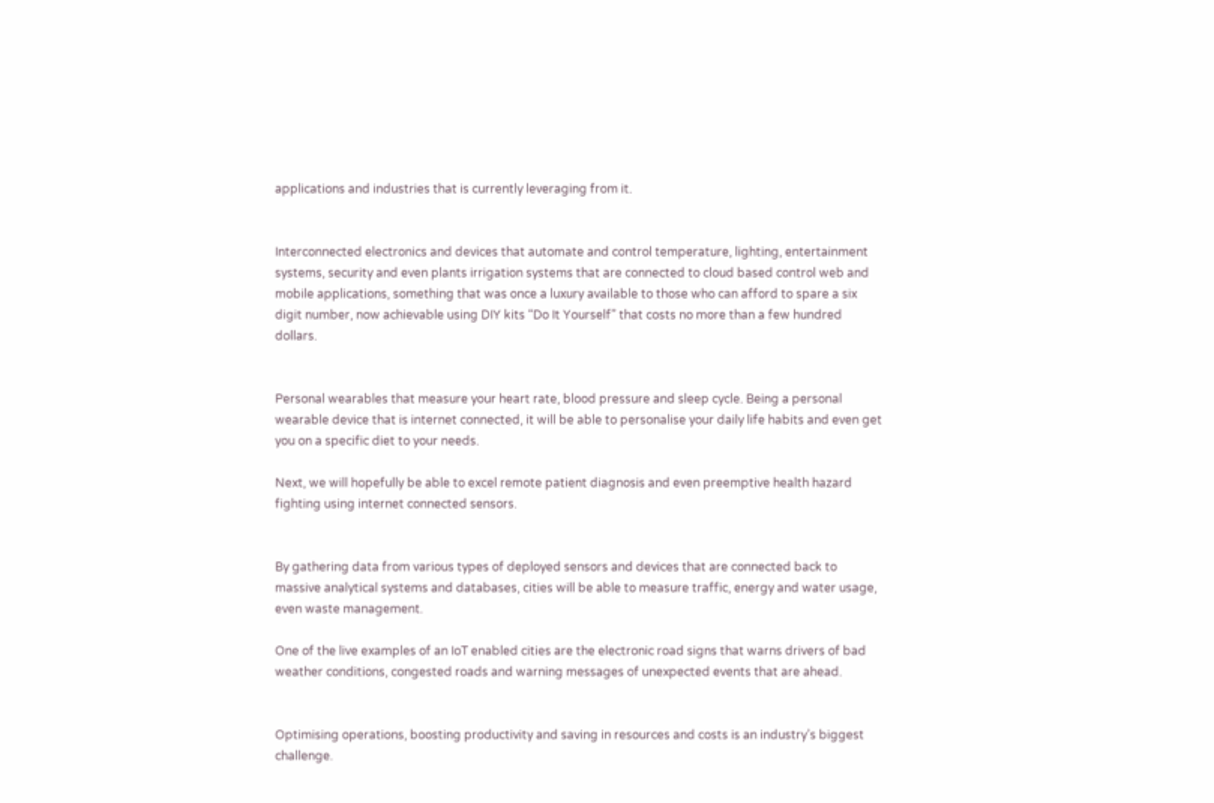applications and industries that is currently leveraging from it.


Interconnected electronics and devices that automate and control temperature, lighting, entertainment systems, security and even plants irrigation systems that are connected to cloud based control web and mobile applications, something that was once a luxury available to those who can afford to spare a six digit number, now achievable using DIY kits “Do It Yourself” that costs no more than a few hundred dollars.


Personal wearables that measure your heart rate, blood pressure and sleep cycle. Being a personal wearable device that is internet connected, it will be able to personalise your daily life habits and even get you on a specific diet to your needs.

Next, we will hopefully be able to excel remote patient diagnosis and even preemptive health hazard fighting using internet connected sensors.


By gathering data from various types of deployed sensors and devices that are connected back to massive analytical systems and databases, cities will be able to measure traffic, energy and water usage, even waste management.

One of the live examples of an IoT enabled cities are the electronic road signs that warns drivers of bad weather conditions, congested roads and warning messages of unexpected events that are ahead.


Optimising operations, boosting productivity and saving in resources and costs is an industry’s biggest challenge.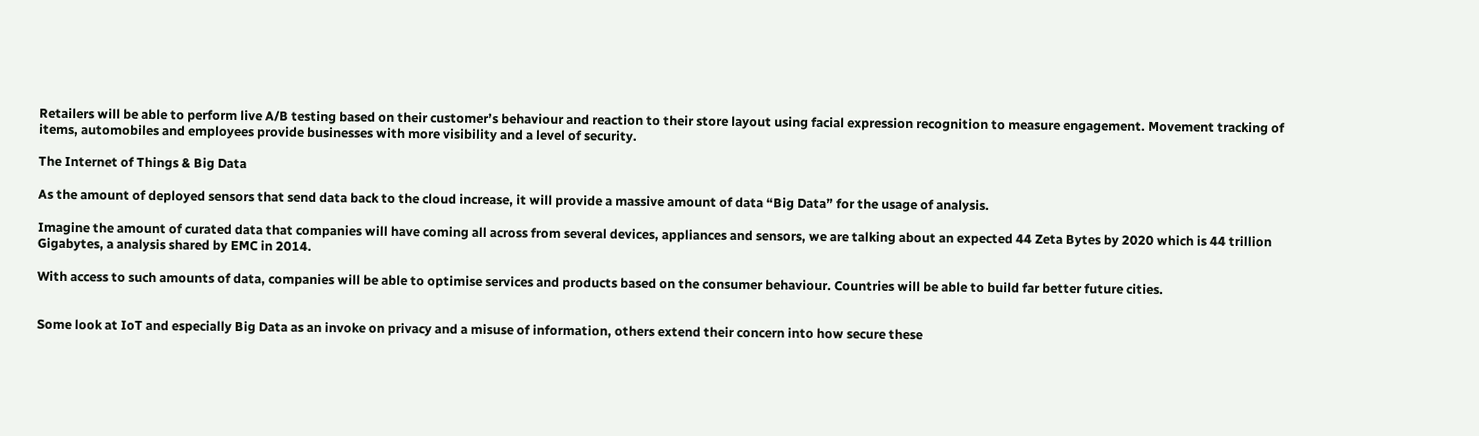Retailers will be able to perform live A/B testing based on their customer’s behaviour and reaction to their store layout using facial expression recognition to measure engagement. Movement tracking of items, automobiles and employees provide businesses with more visibility and a level of security.

The Internet of Things & Big Data

As the amount of deployed sensors that send data back to the cloud increase, it will provide a massive amount of data “Big Data” for the usage of analysis.

Imagine the amount of curated data that companies will have coming all across from several devices, appliances and sensors, we are talking about an expected 44 Zeta Bytes by 2020 which is 44 trillion Gigabytes, a analysis shared by EMC in 2014.

With access to such amounts of data, companies will be able to optimise services and products based on the consumer behaviour. Countries will be able to build far better future cities.


Some look at IoT and especially Big Data as an invoke on privacy and a misuse of information, others extend their concern into how secure these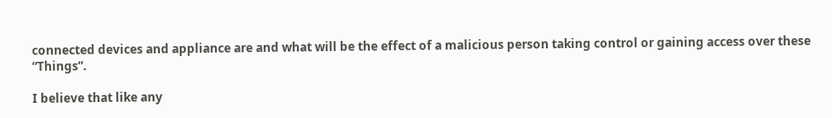connected devices and appliance are and what will be the effect of a malicious person taking control or gaining access over these “Things”.

I believe that like any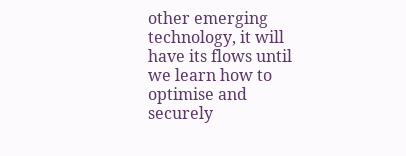other emerging technology, it will have its flows until we learn how to optimise and securely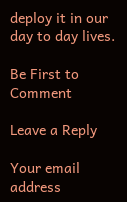deploy it in our day to day lives.

Be First to Comment

Leave a Reply

Your email address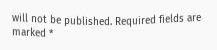will not be published. Required fields are marked *